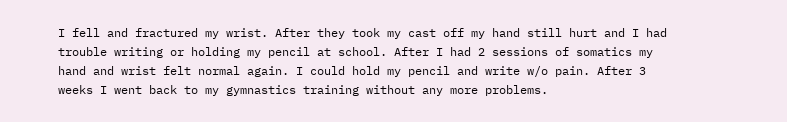I fell and fractured my wrist. After they took my cast off my hand still hurt and I had trouble writing or holding my pencil at school. After I had 2 sessions of somatics my hand and wrist felt normal again. I could hold my pencil and write w/o pain. After 3 weeks I went back to my gymnastics training without any more problems.